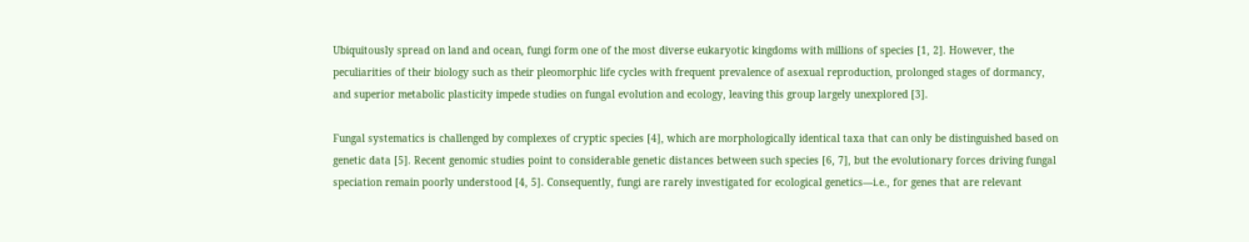Ubiquitously spread on land and ocean, fungi form one of the most diverse eukaryotic kingdoms with millions of species [1, 2]. However, the peculiarities of their biology such as their pleomorphic life cycles with frequent prevalence of asexual reproduction, prolonged stages of dormancy, and superior metabolic plasticity impede studies on fungal evolution and ecology, leaving this group largely unexplored [3].

Fungal systematics is challenged by complexes of cryptic species [4], which are morphologically identical taxa that can only be distinguished based on genetic data [5]. Recent genomic studies point to considerable genetic distances between such species [6, 7], but the evolutionary forces driving fungal speciation remain poorly understood [4, 5]. Consequently, fungi are rarely investigated for ecological genetics—i.e., for genes that are relevant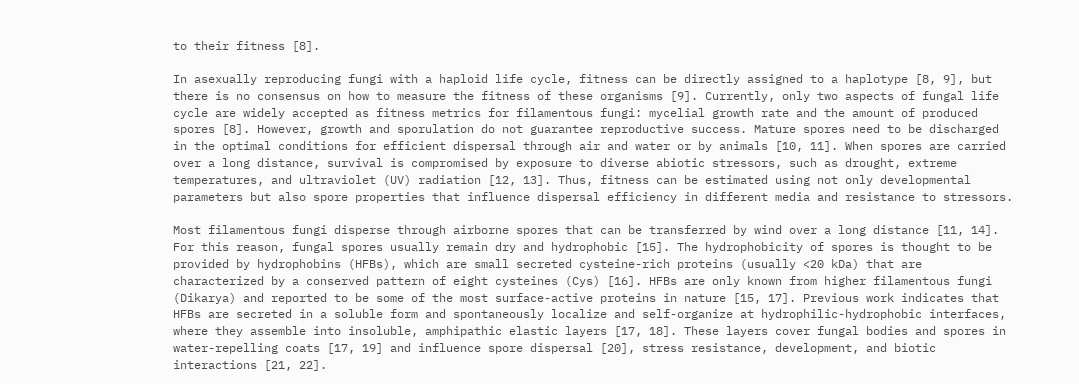to their fitness [8].

In asexually reproducing fungi with a haploid life cycle, fitness can be directly assigned to a haplotype [8, 9], but there is no consensus on how to measure the fitness of these organisms [9]. Currently, only two aspects of fungal life cycle are widely accepted as fitness metrics for filamentous fungi: mycelial growth rate and the amount of produced spores [8]. However, growth and sporulation do not guarantee reproductive success. Mature spores need to be discharged in the optimal conditions for efficient dispersal through air and water or by animals [10, 11]. When spores are carried over a long distance, survival is compromised by exposure to diverse abiotic stressors, such as drought, extreme temperatures, and ultraviolet (UV) radiation [12, 13]. Thus, fitness can be estimated using not only developmental parameters but also spore properties that influence dispersal efficiency in different media and resistance to stressors.

Most filamentous fungi disperse through airborne spores that can be transferred by wind over a long distance [11, 14]. For this reason, fungal spores usually remain dry and hydrophobic [15]. The hydrophobicity of spores is thought to be provided by hydrophobins (HFBs), which are small secreted cysteine-rich proteins (usually <20 kDa) that are characterized by a conserved pattern of eight cysteines (Cys) [16]. HFBs are only known from higher filamentous fungi (Dikarya) and reported to be some of the most surface-active proteins in nature [15, 17]. Previous work indicates that HFBs are secreted in a soluble form and spontaneously localize and self-organize at hydrophilic-hydrophobic interfaces, where they assemble into insoluble, amphipathic elastic layers [17, 18]. These layers cover fungal bodies and spores in water-repelling coats [17, 19] and influence spore dispersal [20], stress resistance, development, and biotic interactions [21, 22].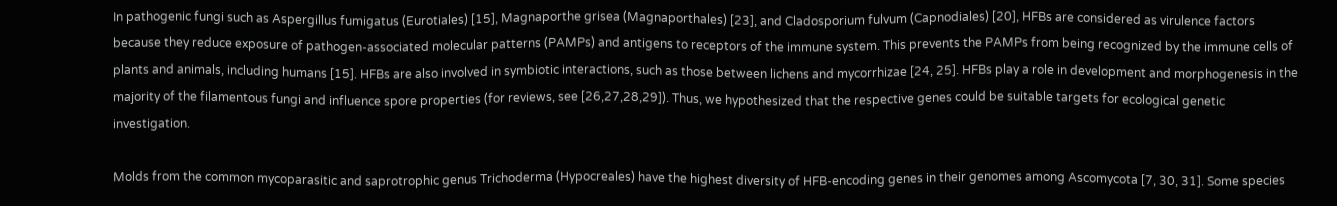In pathogenic fungi such as Aspergillus fumigatus (Eurotiales) [15], Magnaporthe grisea (Magnaporthales) [23], and Cladosporium fulvum (Capnodiales) [20], HFBs are considered as virulence factors because they reduce exposure of pathogen-associated molecular patterns (PAMPs) and antigens to receptors of the immune system. This prevents the PAMPs from being recognized by the immune cells of plants and animals, including humans [15]. HFBs are also involved in symbiotic interactions, such as those between lichens and mycorrhizae [24, 25]. HFBs play a role in development and morphogenesis in the majority of the filamentous fungi and influence spore properties (for reviews, see [26,27,28,29]). Thus, we hypothesized that the respective genes could be suitable targets for ecological genetic investigation.

Molds from the common mycoparasitic and saprotrophic genus Trichoderma (Hypocreales) have the highest diversity of HFB-encoding genes in their genomes among Ascomycota [7, 30, 31]. Some species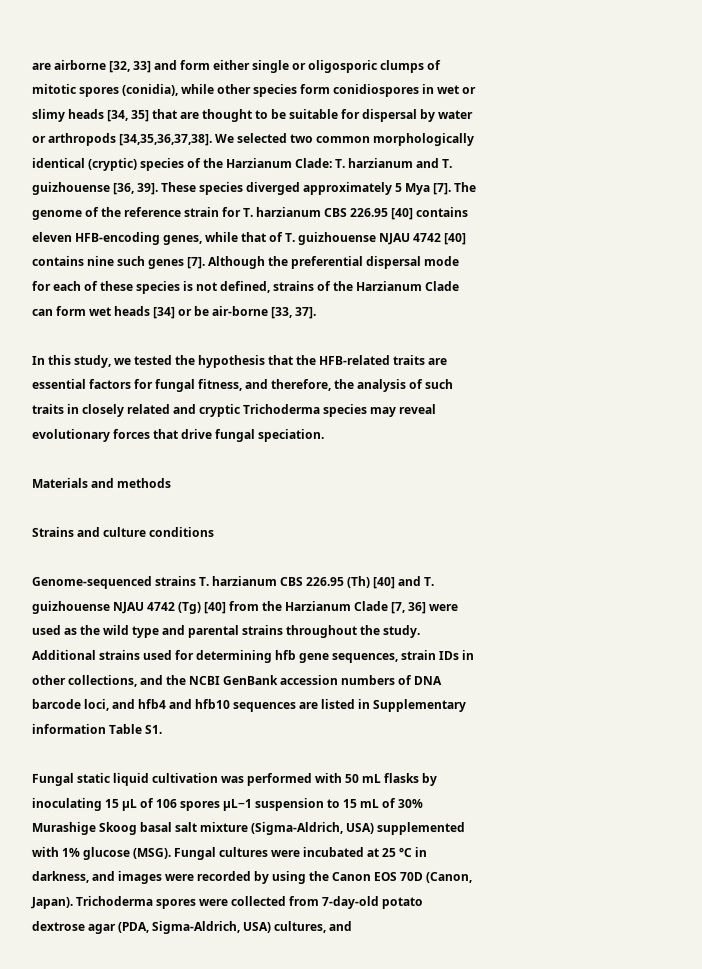are airborne [32, 33] and form either single or oligosporic clumps of mitotic spores (conidia), while other species form conidiospores in wet or slimy heads [34, 35] that are thought to be suitable for dispersal by water or arthropods [34,35,36,37,38]. We selected two common morphologically identical (cryptic) species of the Harzianum Clade: T. harzianum and T. guizhouense [36, 39]. These species diverged approximately 5 Mya [7]. The genome of the reference strain for T. harzianum CBS 226.95 [40] contains eleven HFB-encoding genes, while that of T. guizhouense NJAU 4742 [40] contains nine such genes [7]. Although the preferential dispersal mode for each of these species is not defined, strains of the Harzianum Clade can form wet heads [34] or be air-borne [33, 37].

In this study, we tested the hypothesis that the HFB-related traits are essential factors for fungal fitness, and therefore, the analysis of such traits in closely related and cryptic Trichoderma species may reveal evolutionary forces that drive fungal speciation.

Materials and methods

Strains and culture conditions

Genome-sequenced strains T. harzianum CBS 226.95 (Th) [40] and T. guizhouense NJAU 4742 (Tg) [40] from the Harzianum Clade [7, 36] were used as the wild type and parental strains throughout the study. Additional strains used for determining hfb gene sequences, strain IDs in other collections, and the NCBI GenBank accession numbers of DNA barcode loci, and hfb4 and hfb10 sequences are listed in Supplementary information Table S1.

Fungal static liquid cultivation was performed with 50 mL flasks by inoculating 15 µL of 106 spores µL−1 suspension to 15 mL of 30% Murashige Skoog basal salt mixture (Sigma-Aldrich, USA) supplemented with 1% glucose (MSG). Fungal cultures were incubated at 25 °C in darkness, and images were recorded by using the Canon EOS 70D (Canon, Japan). Trichoderma spores were collected from 7-day-old potato dextrose agar (PDA, Sigma-Aldrich, USA) cultures, and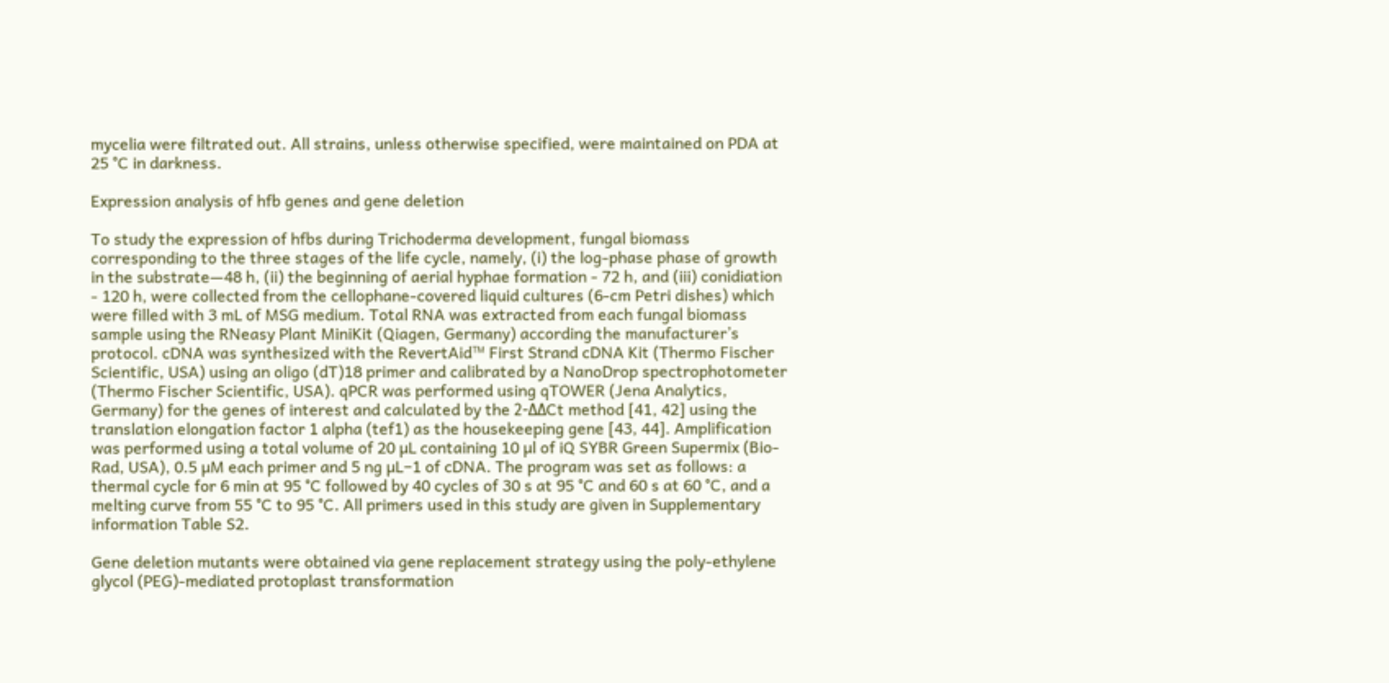mycelia were filtrated out. All strains, unless otherwise specified, were maintained on PDA at 25 °C in darkness.

Expression analysis of hfb genes and gene deletion

To study the expression of hfbs during Trichoderma development, fungal biomass corresponding to the three stages of the life cycle, namely, (i) the log-phase phase of growth in the substrate—48 h, (ii) the beginning of aerial hyphae formation - 72 h, and (iii) conidiation - 120 h, were collected from the cellophane-covered liquid cultures (6-cm Petri dishes) which were filled with 3 mL of MSG medium. Total RNA was extracted from each fungal biomass sample using the RNeasy Plant MiniKit (Qiagen, Germany) according the manufacturer’s protocol. cDNA was synthesized with the RevertAid™ First Strand cDNA Kit (Thermo Fischer Scientific, USA) using an oligo (dT)18 primer and calibrated by a NanoDrop spectrophotometer (Thermo Fischer Scientific, USA). qPCR was performed using qTOWER (Jena Analytics, Germany) for the genes of interest and calculated by the 2-ΔΔCt method [41, 42] using the translation elongation factor 1 alpha (tef1) as the housekeeping gene [43, 44]. Amplification was performed using a total volume of 20 µL containing 10 µl of iQ SYBR Green Supermix (Bio-Rad, USA), 0.5 µM each primer and 5 ng µL−1 of cDNA. The program was set as follows: a thermal cycle for 6 min at 95 °C followed by 40 cycles of 30 s at 95 °C and 60 s at 60 °C, and a melting curve from 55 °C to 95 °C. All primers used in this study are given in Supplementary information Table S2.

Gene deletion mutants were obtained via gene replacement strategy using the poly-ethylene glycol (PEG)-mediated protoplast transformation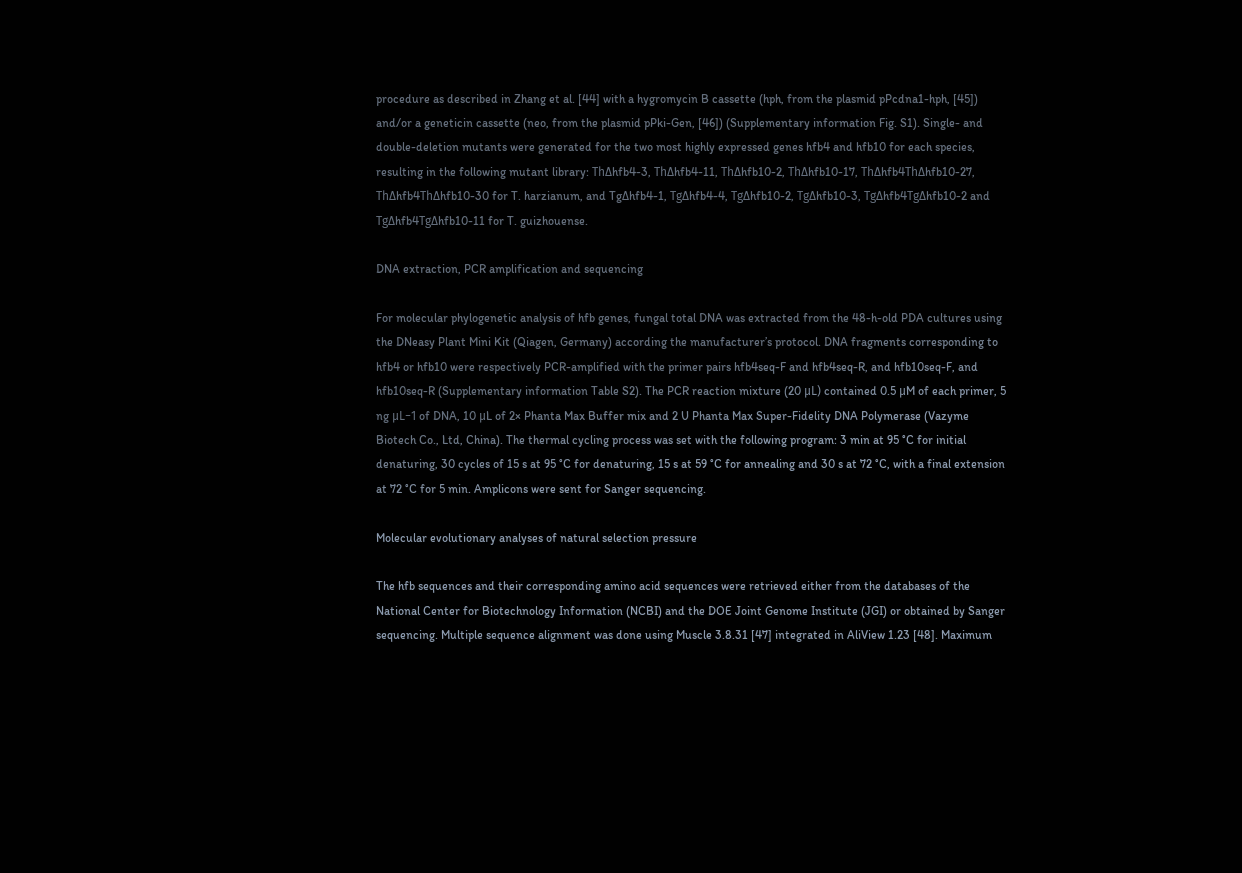procedure as described in Zhang et al. [44] with a hygromycin B cassette (hph, from the plasmid pPcdna1-hph, [45]) and/or a geneticin cassette (neo, from the plasmid pPki-Gen, [46]) (Supplementary information Fig. S1). Single- and double-deletion mutants were generated for the two most highly expressed genes hfb4 and hfb10 for each species, resulting in the following mutant library: ThΔhfb4-3, ThΔhfb4-11, ThΔhfb10-2, ThΔhfb10-17, ThΔhfb4ThΔhfb10-27, ThΔhfb4ThΔhfb10-30 for T. harzianum, and TgΔhfb4-1, TgΔhfb4-4, TgΔhfb10-2, TgΔhfb10-3, TgΔhfb4TgΔhfb10-2 and TgΔhfb4TgΔhfb10-11 for T. guizhouense.

DNA extraction, PCR amplification and sequencing

For molecular phylogenetic analysis of hfb genes, fungal total DNA was extracted from the 48-h-old PDA cultures using the DNeasy Plant Mini Kit (Qiagen, Germany) according the manufacturer’s protocol. DNA fragments corresponding to hfb4 or hfb10 were respectively PCR-amplified with the primer pairs hfb4seq-F and hfb4seq-R, and hfb10seq-F, and hfb10seq-R (Supplementary information Table S2). The PCR reaction mixture (20 μL) contained 0.5 μM of each primer, 5 ng μL−1 of DNA, 10 μL of 2× Phanta Max Buffer mix and 2 U Phanta Max Super-Fidelity DNA Polymerase (Vazyme Biotech Co., Ltd, China). The thermal cycling process was set with the following program: 3 min at 95 °C for initial denaturing, 30 cycles of 15 s at 95 °C for denaturing, 15 s at 59 °C for annealing and 30 s at 72 °C, with a final extension at 72 °C for 5 min. Amplicons were sent for Sanger sequencing.

Molecular evolutionary analyses of natural selection pressure

The hfb sequences and their corresponding amino acid sequences were retrieved either from the databases of the National Center for Biotechnology Information (NCBI) and the DOE Joint Genome Institute (JGI) or obtained by Sanger sequencing. Multiple sequence alignment was done using Muscle 3.8.31 [47] integrated in AliView 1.23 [48]. Maximum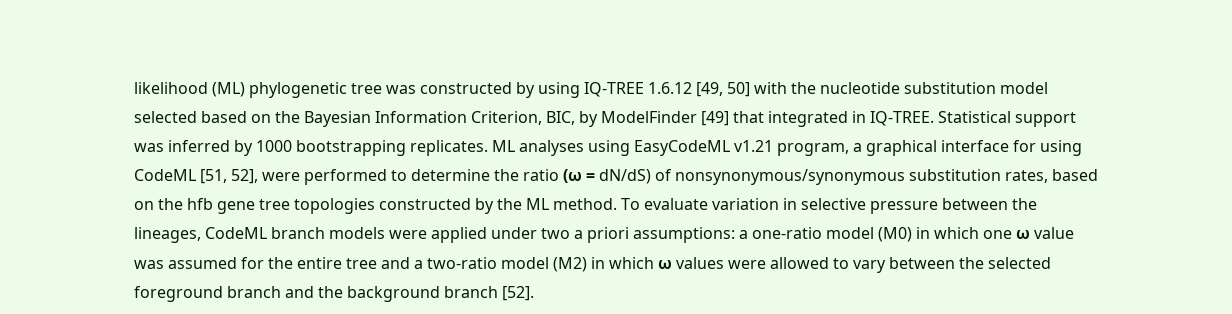likelihood (ML) phylogenetic tree was constructed by using IQ-TREE 1.6.12 [49, 50] with the nucleotide substitution model selected based on the Bayesian Information Criterion, BIC, by ModelFinder [49] that integrated in IQ-TREE. Statistical support was inferred by 1000 bootstrapping replicates. ML analyses using EasyCodeML v1.21 program, a graphical interface for using CodeML [51, 52], were performed to determine the ratio (ω = dN/dS) of nonsynonymous/synonymous substitution rates, based on the hfb gene tree topologies constructed by the ML method. To evaluate variation in selective pressure between the lineages, CodeML branch models were applied under two a priori assumptions: a one-ratio model (M0) in which one ω value was assumed for the entire tree and a two-ratio model (M2) in which ω values were allowed to vary between the selected foreground branch and the background branch [52].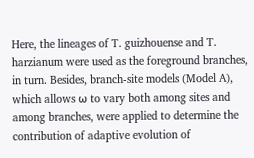Here, the lineages of T. guizhouense and T. harzianum were used as the foreground branches, in turn. Besides, branch-site models (Model A), which allows ω to vary both among sites and among branches, were applied to determine the contribution of adaptive evolution of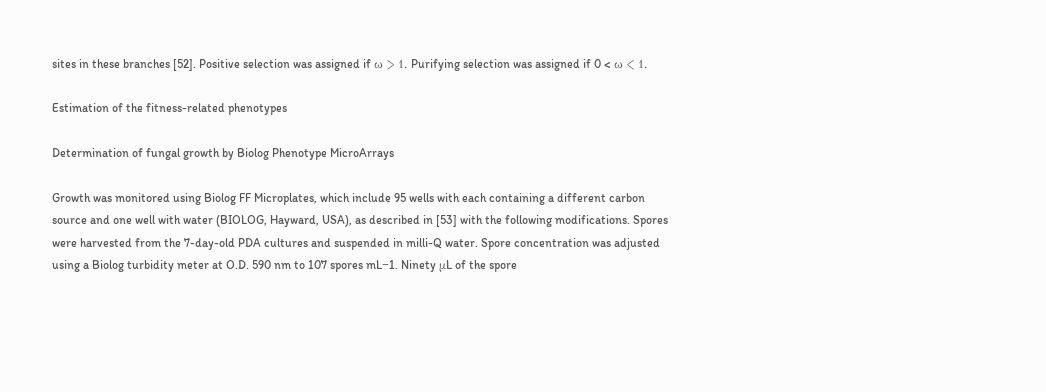sites in these branches [52]. Positive selection was assigned if ω > 1. Purifying selection was assigned if 0 < ω < 1.

Estimation of the fitness-related phenotypes

Determination of fungal growth by Biolog Phenotype MicroArrays

Growth was monitored using Biolog FF Microplates, which include 95 wells with each containing a different carbon source and one well with water (BIOLOG, Hayward, USA), as described in [53] with the following modifications. Spores were harvested from the 7-day-old PDA cultures and suspended in milli-Q water. Spore concentration was adjusted using a Biolog turbidity meter at O.D. 590 nm to 107 spores mL−1. Ninety μL of the spore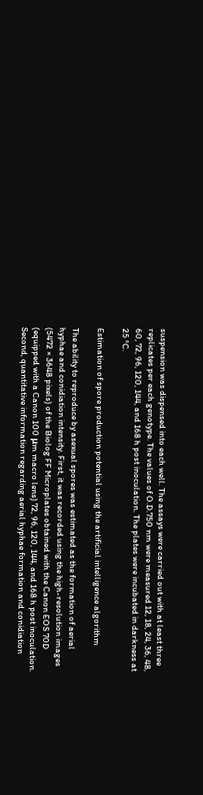suspension was dispensed into each well. The assays were carried out with at least three replicates per each genotype. The values of O.D.750 nm were measured 12, 18, 24, 36, 48, 60, 72, 96, 120, 144, and 168 h post inoculation. The plates were incubated in darkness at 25 °C.

Estimation of spore production potential using the artificial intelligence algorithm

The ability to reproduce by asexual spores was estimated as the formation of aerial hyphae and conidiation intensity. First, it was recorded using the high-resolution images (5472 × 3648 pixels) of the Biolog FF Microplates obtained with the Canon EOS 70D (equipped with a Canon 100 μm macro lens) 72, 96, 120, 144, and 168 h post inoculation. Second, quantitative information regarding aerial hyphae formation and conidiation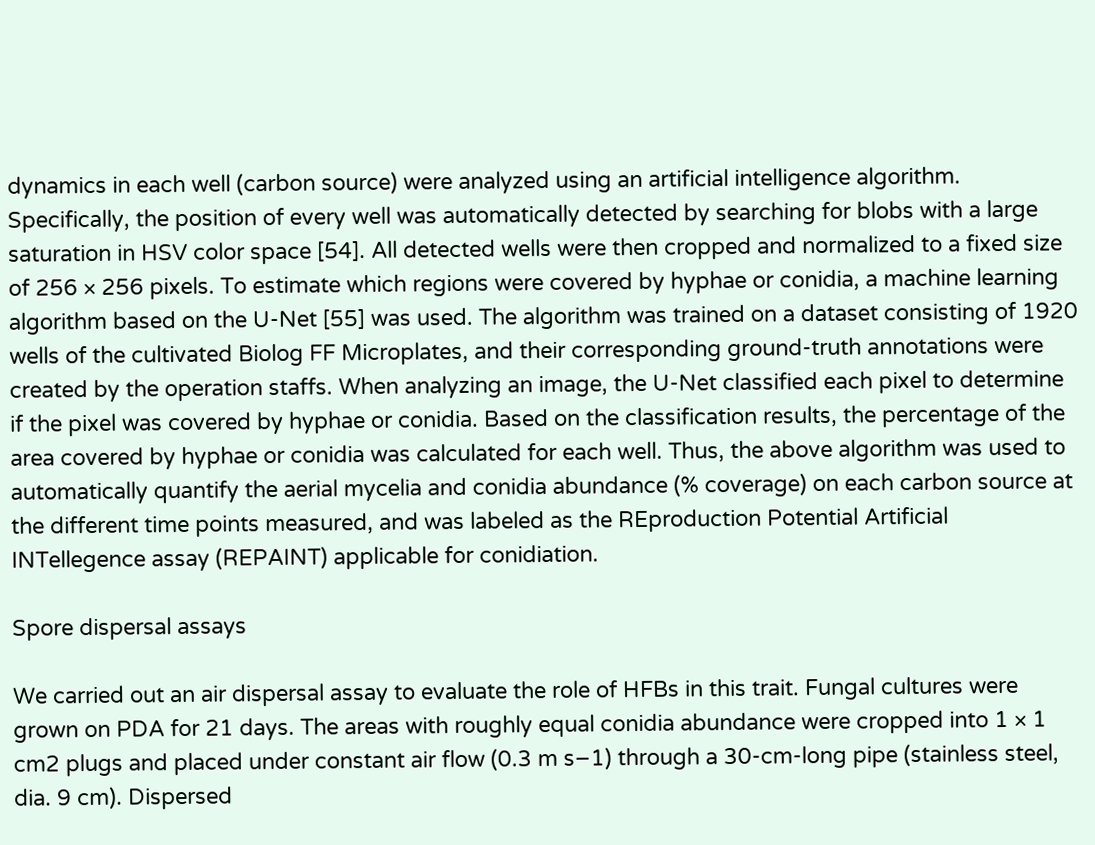dynamics in each well (carbon source) were analyzed using an artificial intelligence algorithm. Specifically, the position of every well was automatically detected by searching for blobs with a large saturation in HSV color space [54]. All detected wells were then cropped and normalized to a fixed size of 256 × 256 pixels. To estimate which regions were covered by hyphae or conidia, a machine learning algorithm based on the U-Net [55] was used. The algorithm was trained on a dataset consisting of 1920 wells of the cultivated Biolog FF Microplates, and their corresponding ground-truth annotations were created by the operation staffs. When analyzing an image, the U-Net classified each pixel to determine if the pixel was covered by hyphae or conidia. Based on the classification results, the percentage of the area covered by hyphae or conidia was calculated for each well. Thus, the above algorithm was used to automatically quantify the aerial mycelia and conidia abundance (% coverage) on each carbon source at the different time points measured, and was labeled as the REproduction Potential Artificial INTellegence assay (REPAINT) applicable for conidiation.

Spore dispersal assays

We carried out an air dispersal assay to evaluate the role of HFBs in this trait. Fungal cultures were grown on PDA for 21 days. The areas with roughly equal conidia abundance were cropped into 1 × 1 cm2 plugs and placed under constant air flow (0.3 m s−1) through a 30-cm-long pipe (stainless steel, dia. 9 cm). Dispersed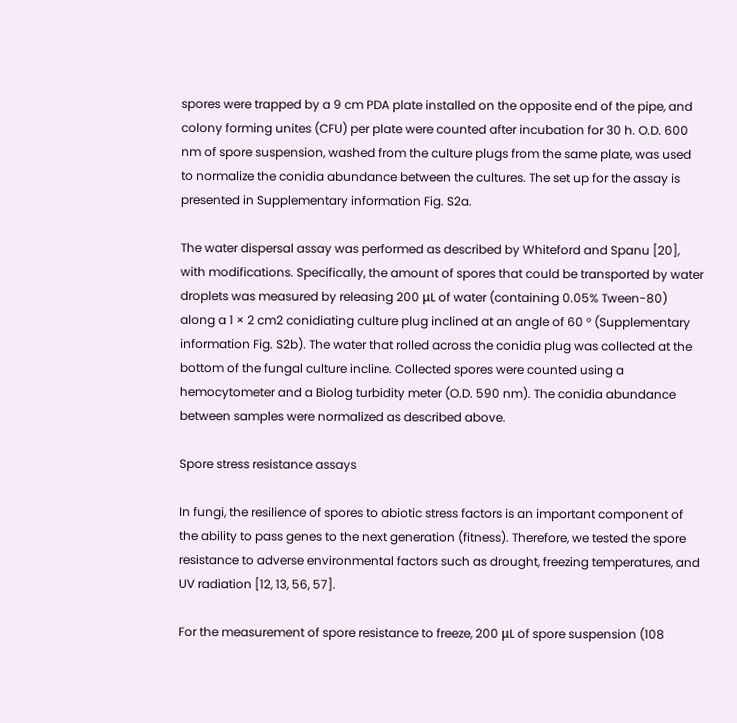spores were trapped by a 9 cm PDA plate installed on the opposite end of the pipe, and colony forming unites (CFU) per plate were counted after incubation for 30 h. O.D. 600 nm of spore suspension, washed from the culture plugs from the same plate, was used to normalize the conidia abundance between the cultures. The set up for the assay is presented in Supplementary information Fig. S2a.

The water dispersal assay was performed as described by Whiteford and Spanu [20], with modifications. Specifically, the amount of spores that could be transported by water droplets was measured by releasing 200 μL of water (containing 0.05% Tween-80) along a 1 × 2 cm2 conidiating culture plug inclined at an angle of 60 ° (Supplementary information Fig. S2b). The water that rolled across the conidia plug was collected at the bottom of the fungal culture incline. Collected spores were counted using a hemocytometer and a Biolog turbidity meter (O.D. 590 nm). The conidia abundance between samples were normalized as described above.

Spore stress resistance assays

In fungi, the resilience of spores to abiotic stress factors is an important component of the ability to pass genes to the next generation (fitness). Therefore, we tested the spore resistance to adverse environmental factors such as drought, freezing temperatures, and UV radiation [12, 13, 56, 57].

For the measurement of spore resistance to freeze, 200 μL of spore suspension (108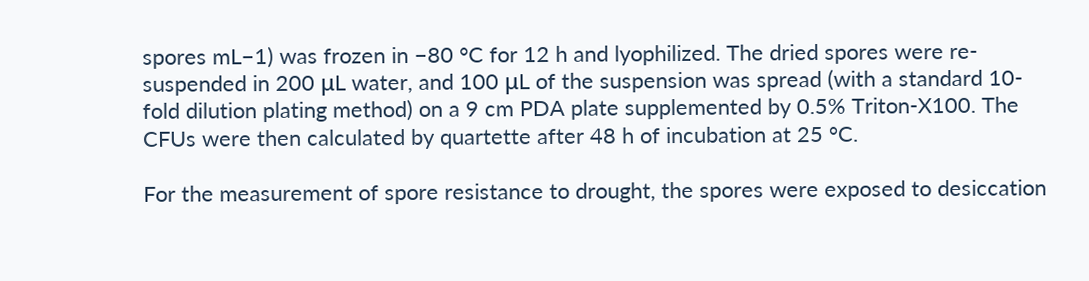spores mL−1) was frozen in −80 °C for 12 h and lyophilized. The dried spores were re-suspended in 200 μL water, and 100 μL of the suspension was spread (with a standard 10-fold dilution plating method) on a 9 cm PDA plate supplemented by 0.5% Triton-X100. The CFUs were then calculated by quartette after 48 h of incubation at 25 °C.

For the measurement of spore resistance to drought, the spores were exposed to desiccation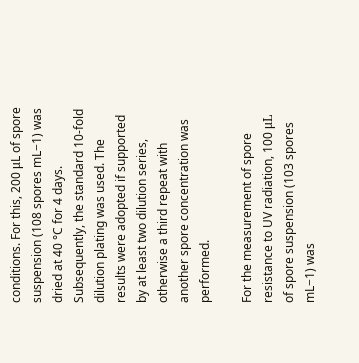conditions. For this, 200 μL of spore suspension (108 spores mL−1) was dried at 40 °C for 4 days. Subsequently, the standard 10-fold dilution plating was used. The results were adopted if supported by at least two dilution series, otherwise a third repeat with another spore concentration was performed.

For the measurement of spore resistance to UV radiation, 100 μL of spore suspension (103 spores mL−1) was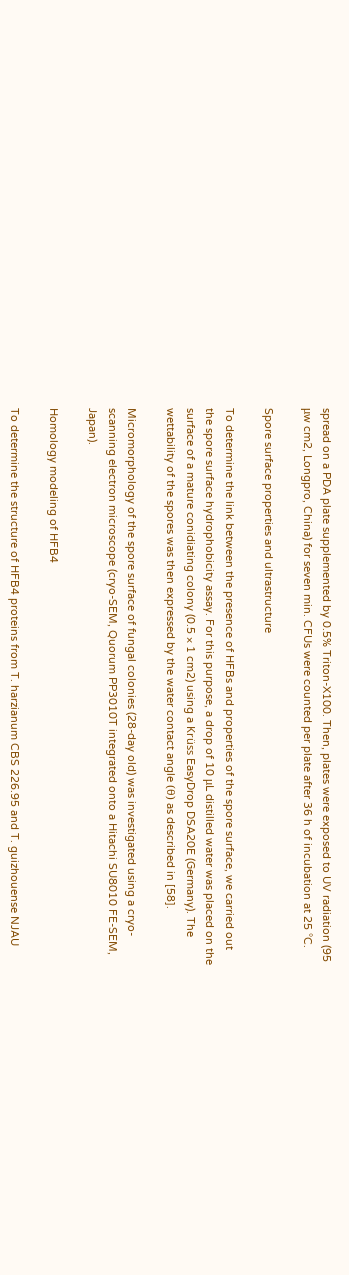spread on a PDA plate supplemented by 0.5% Triton-X100. Then, plates were exposed to UV radiation (95 μw cm2, Longpro, China) for seven min. CFUs were counted per plate after 36 h of incubation at 25 °C.

Spore surface properties and ultrastructure

To determine the link between the presence of HFBs and properties of the spore surface, we carried out the spore surface hydrophobicity assay. For this purpose, a drop of 10 μL distilled water was placed on the surface of a mature conidiating colony (0.5 × 1 cm2) using a Krüss EasyDrop DSA20E (Germany). The wettability of the spores was then expressed by the water contact angle (θ) as described in [58].

Micromorphology of the spore surface of fungal colonies (28-day old) was investigated using a cryo-scanning electron microscope (cryo-SEM, Quorum PP3010T integrated onto a Hitachi SU8010 FE-SEM, Japan).

Homology modeling of HFB4

To determine the structure of HFB4 proteins from T. harzianum CBS 226.95 and T. guizhouense NJAU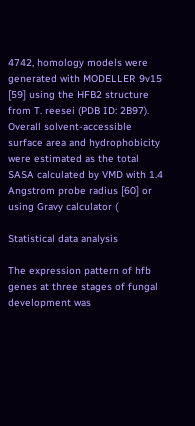4742, homology models were generated with MODELLER 9v15 [59] using the HFB2 structure from T. reesei (PDB ID: 2B97). Overall solvent-accessible surface area and hydrophobicity were estimated as the total SASA calculated by VMD with 1.4 Angstrom probe radius [60] or using Gravy calculator (

Statistical data analysis

The expression pattern of hfb genes at three stages of fungal development was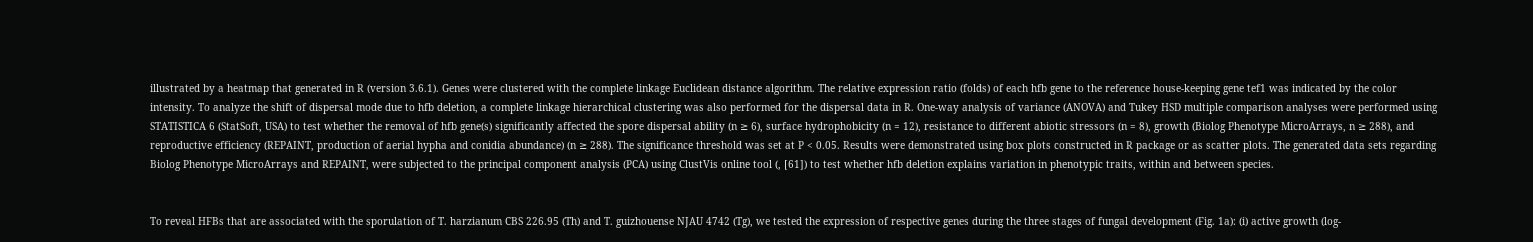illustrated by a heatmap that generated in R (version 3.6.1). Genes were clustered with the complete linkage Euclidean distance algorithm. The relative expression ratio (folds) of each hfb gene to the reference house-keeping gene tef1 was indicated by the color intensity. To analyze the shift of dispersal mode due to hfb deletion, a complete linkage hierarchical clustering was also performed for the dispersal data in R. One-way analysis of variance (ANOVA) and Tukey HSD multiple comparison analyses were performed using STATISTICA 6 (StatSoft, USA) to test whether the removal of hfb gene(s) significantly affected the spore dispersal ability (n ≥ 6), surface hydrophobicity (n = 12), resistance to different abiotic stressors (n = 8), growth (Biolog Phenotype MicroArrays, n ≥ 288), and reproductive efficiency (REPAINT, production of aerial hypha and conidia abundance) (n ≥ 288). The significance threshold was set at P < 0.05. Results were demonstrated using box plots constructed in R package or as scatter plots. The generated data sets regarding Biolog Phenotype MicroArrays and REPAINT, were subjected to the principal component analysis (PCA) using ClustVis online tool (, [61]) to test whether hfb deletion explains variation in phenotypic traits, within and between species.


To reveal HFBs that are associated with the sporulation of T. harzianum CBS 226.95 (Th) and T. guizhouense NJAU 4742 (Tg), we tested the expression of respective genes during the three stages of fungal development (Fig. 1a): (i) active growth (log-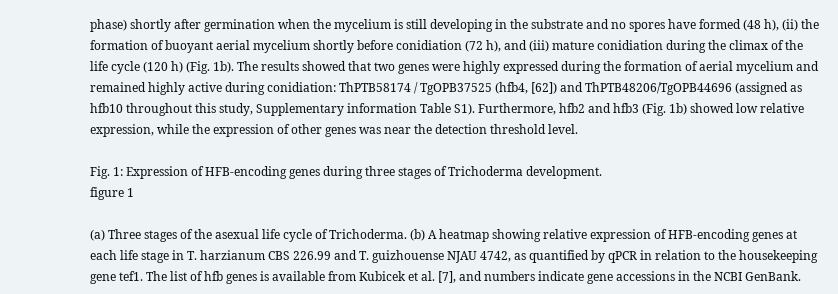phase) shortly after germination when the mycelium is still developing in the substrate and no spores have formed (48 h), (ii) the formation of buoyant aerial mycelium shortly before conidiation (72 h), and (iii) mature conidiation during the climax of the life cycle (120 h) (Fig. 1b). The results showed that two genes were highly expressed during the formation of aerial mycelium and remained highly active during conidiation: ThPTB58174 / TgOPB37525 (hfb4, [62]) and ThPTB48206/TgOPB44696 (assigned as hfb10 throughout this study, Supplementary information Table S1). Furthermore, hfb2 and hfb3 (Fig. 1b) showed low relative expression, while the expression of other genes was near the detection threshold level.

Fig. 1: Expression of HFB-encoding genes during three stages of Trichoderma development.
figure 1

(a) Three stages of the asexual life cycle of Trichoderma. (b) A heatmap showing relative expression of HFB-encoding genes at each life stage in T. harzianum CBS 226.99 and T. guizhouense NJAU 4742, as quantified by qPCR in relation to the housekeeping gene tef1. The list of hfb genes is available from Kubicek et al. [7], and numbers indicate gene accessions in the NCBI GenBank.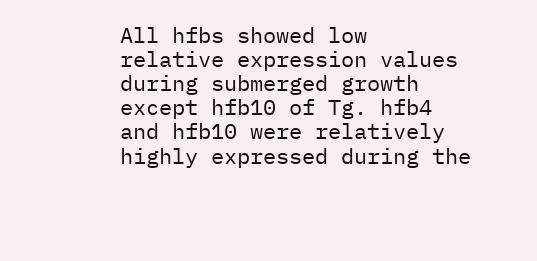All hfbs showed low relative expression values during submerged growth except hfb10 of Tg. hfb4 and hfb10 were relatively highly expressed during the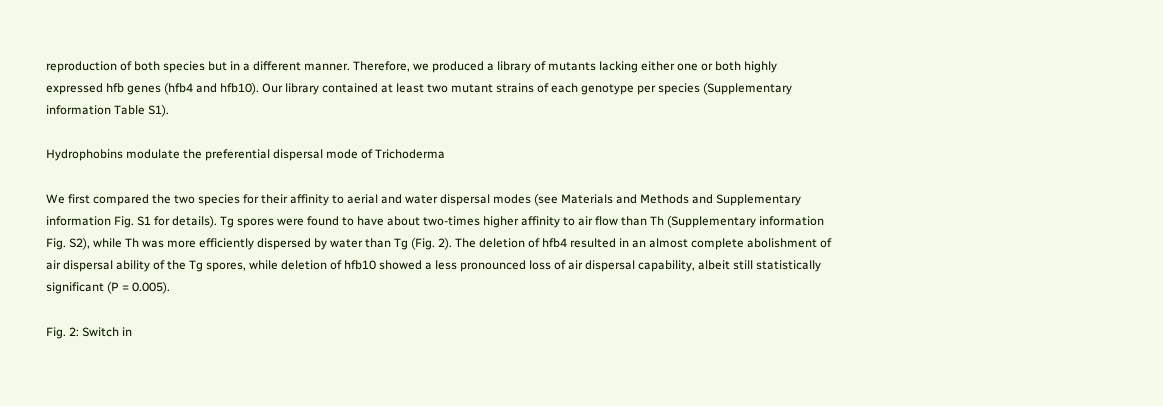reproduction of both species but in a different manner. Therefore, we produced a library of mutants lacking either one or both highly expressed hfb genes (hfb4 and hfb10). Our library contained at least two mutant strains of each genotype per species (Supplementary information Table S1).

Hydrophobins modulate the preferential dispersal mode of Trichoderma

We first compared the two species for their affinity to aerial and water dispersal modes (see Materials and Methods and Supplementary information Fig. S1 for details). Tg spores were found to have about two-times higher affinity to air flow than Th (Supplementary information Fig. S2), while Th was more efficiently dispersed by water than Tg (Fig. 2). The deletion of hfb4 resulted in an almost complete abolishment of air dispersal ability of the Tg spores, while deletion of hfb10 showed a less pronounced loss of air dispersal capability, albeit still statistically significant (P = 0.005).

Fig. 2: Switch in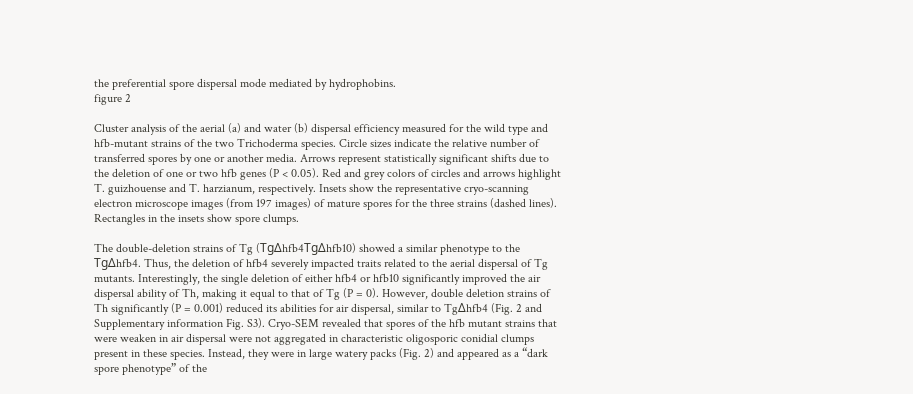the preferential spore dispersal mode mediated by hydrophobins.
figure 2

Cluster analysis of the aerial (a) and water (b) dispersal efficiency measured for the wild type and hfb-mutant strains of the two Trichoderma species. Circle sizes indicate the relative number of transferred spores by one or another media. Arrows represent statistically significant shifts due to the deletion of one or two hfb genes (P < 0.05). Red and grey colors of circles and arrows highlight T. guizhouense and T. harzianum, respectively. Insets show the representative cryo-scanning electron microscope images (from 197 images) of mature spores for the three strains (dashed lines). Rectangles in the insets show spore clumps.

The double-deletion strains of Tg (TgΔhfb4TgΔhfb10) showed a similar phenotype to the TgΔhfb4. Thus, the deletion of hfb4 severely impacted traits related to the aerial dispersal of Tg mutants. Interestingly, the single deletion of either hfb4 or hfb10 significantly improved the air dispersal ability of Th, making it equal to that of Tg (P = 0). However, double deletion strains of Th significantly (P = 0.001) reduced its abilities for air dispersal, similar to TgΔhfb4 (Fig. 2 and Supplementary information Fig. S3). Cryo-SEM revealed that spores of the hfb mutant strains that were weaken in air dispersal were not aggregated in characteristic oligosporic conidial clumps present in these species. Instead, they were in large watery packs (Fig. 2) and appeared as a “dark spore phenotype” of the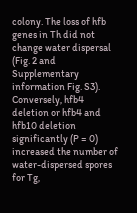colony. The loss of hfb genes in Th did not change water dispersal (Fig. 2 and Supplementary information Fig. S3). Conversely, hfb4 deletion or hfb4 and hfb10 deletion significantly (P = 0) increased the number of water-dispersed spores for Tg,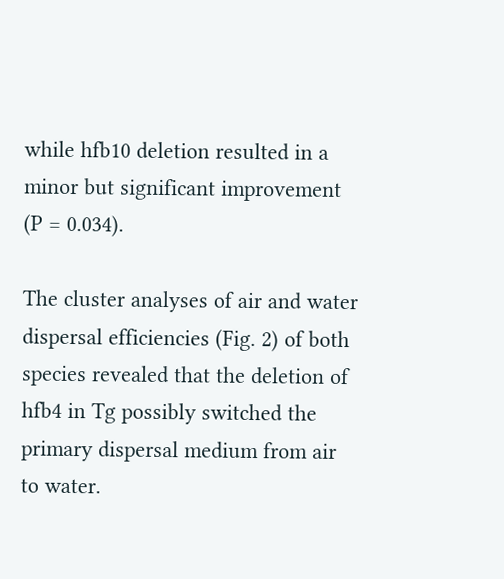while hfb10 deletion resulted in a minor but significant improvement (P = 0.034).

The cluster analyses of air and water dispersal efficiencies (Fig. 2) of both species revealed that the deletion of hfb4 in Tg possibly switched the primary dispersal medium from air to water.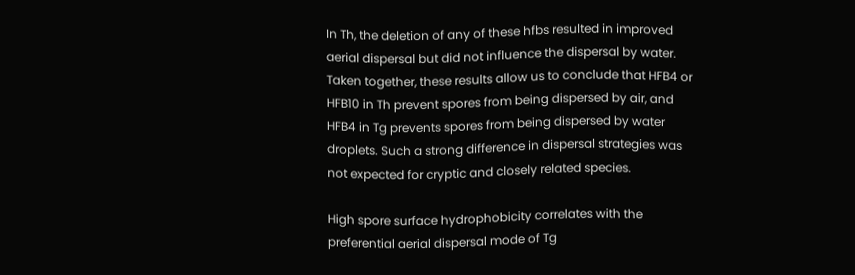In Th, the deletion of any of these hfbs resulted in improved aerial dispersal but did not influence the dispersal by water. Taken together, these results allow us to conclude that HFB4 or HFB10 in Th prevent spores from being dispersed by air, and HFB4 in Tg prevents spores from being dispersed by water droplets. Such a strong difference in dispersal strategies was not expected for cryptic and closely related species.

High spore surface hydrophobicity correlates with the preferential aerial dispersal mode of Tg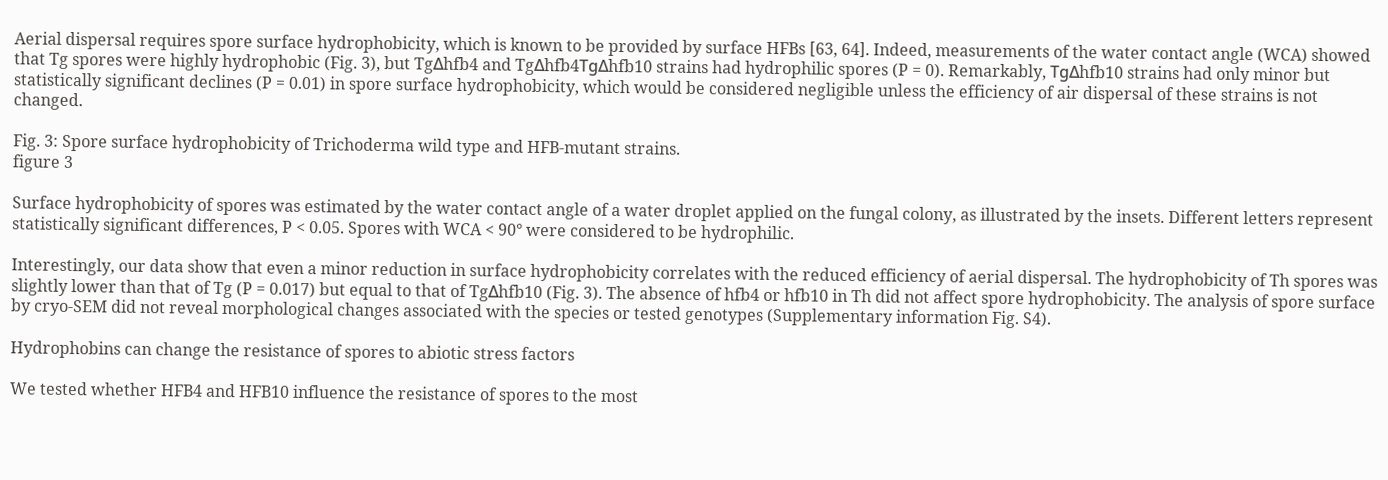Aerial dispersal requires spore surface hydrophobicity, which is known to be provided by surface HFBs [63, 64]. Indeed, measurements of the water contact angle (WCA) showed that Tg spores were highly hydrophobic (Fig. 3), but TgΔhfb4 and TgΔhfb4TgΔhfb10 strains had hydrophilic spores (P = 0). Remarkably, TgΔhfb10 strains had only minor but statistically significant declines (P = 0.01) in spore surface hydrophobicity, which would be considered negligible unless the efficiency of air dispersal of these strains is not changed.

Fig. 3: Spore surface hydrophobicity of Trichoderma wild type and HFB-mutant strains.
figure 3

Surface hydrophobicity of spores was estimated by the water contact angle of a water droplet applied on the fungal colony, as illustrated by the insets. Different letters represent statistically significant differences, P < 0.05. Spores with WCA < 90° were considered to be hydrophilic.

Interestingly, our data show that even a minor reduction in surface hydrophobicity correlates with the reduced efficiency of aerial dispersal. The hydrophobicity of Th spores was slightly lower than that of Tg (P = 0.017) but equal to that of TgΔhfb10 (Fig. 3). The absence of hfb4 or hfb10 in Th did not affect spore hydrophobicity. The analysis of spore surface by cryo-SEM did not reveal morphological changes associated with the species or tested genotypes (Supplementary information Fig. S4).

Hydrophobins can change the resistance of spores to abiotic stress factors

We tested whether HFB4 and HFB10 influence the resistance of spores to the most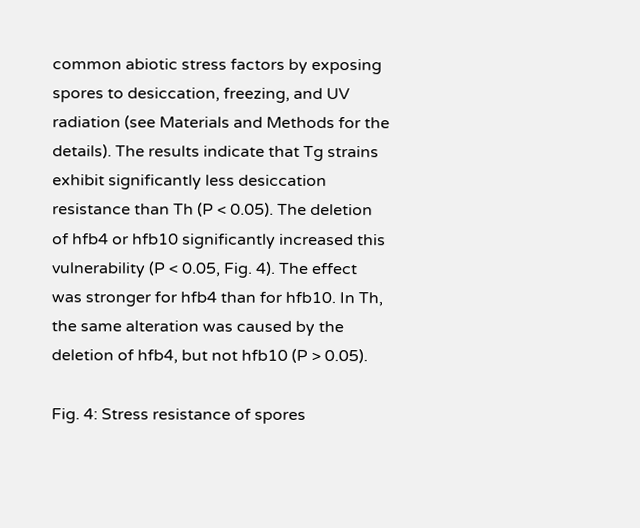common abiotic stress factors by exposing spores to desiccation, freezing, and UV radiation (see Materials and Methods for the details). The results indicate that Tg strains exhibit significantly less desiccation resistance than Th (P < 0.05). The deletion of hfb4 or hfb10 significantly increased this vulnerability (P < 0.05, Fig. 4). The effect was stronger for hfb4 than for hfb10. In Th, the same alteration was caused by the deletion of hfb4, but not hfb10 (P > 0.05).

Fig. 4: Stress resistance of spores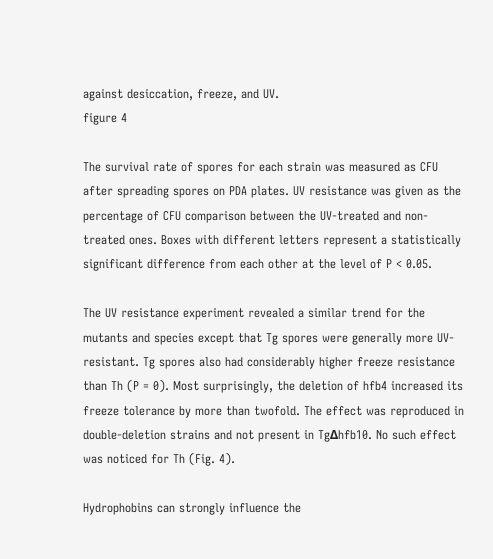against desiccation, freeze, and UV.
figure 4

The survival rate of spores for each strain was measured as CFU after spreading spores on PDA plates. UV resistance was given as the percentage of CFU comparison between the UV-treated and non-treated ones. Boxes with different letters represent a statistically significant difference from each other at the level of P < 0.05.

The UV resistance experiment revealed a similar trend for the mutants and species except that Tg spores were generally more UV-resistant. Tg spores also had considerably higher freeze resistance than Th (P = 0). Most surprisingly, the deletion of hfb4 increased its freeze tolerance by more than twofold. The effect was reproduced in double-deletion strains and not present in TgΔhfb10. No such effect was noticed for Th (Fig. 4).

Hydrophobins can strongly influence the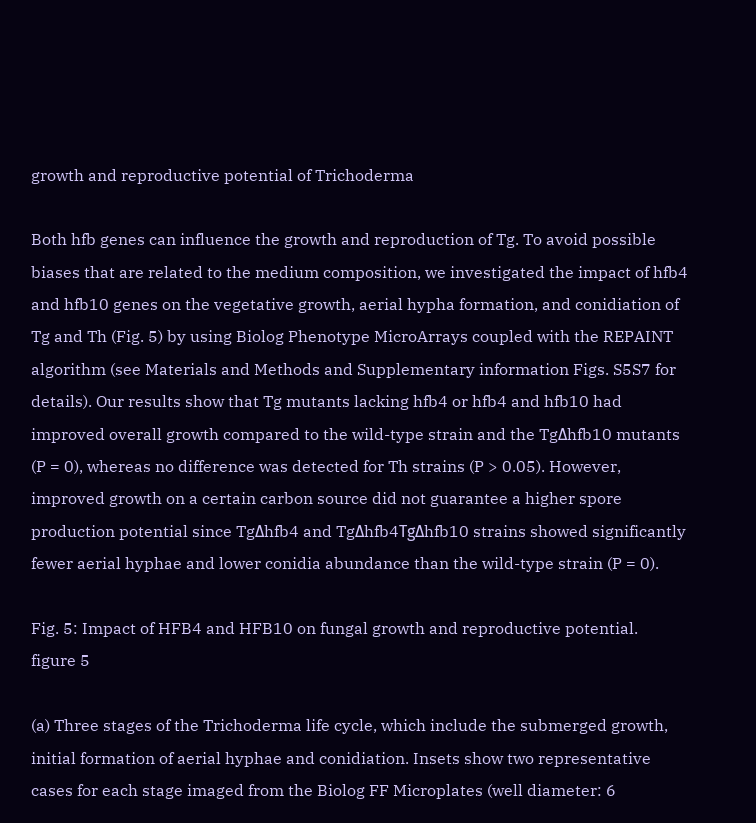growth and reproductive potential of Trichoderma

Both hfb genes can influence the growth and reproduction of Tg. To avoid possible biases that are related to the medium composition, we investigated the impact of hfb4 and hfb10 genes on the vegetative growth, aerial hypha formation, and conidiation of Tg and Th (Fig. 5) by using Biolog Phenotype MicroArrays coupled with the REPAINT algorithm (see Materials and Methods and Supplementary information Figs. S5S7 for details). Our results show that Tg mutants lacking hfb4 or hfb4 and hfb10 had improved overall growth compared to the wild-type strain and the TgΔhfb10 mutants (P = 0), whereas no difference was detected for Th strains (P > 0.05). However, improved growth on a certain carbon source did not guarantee a higher spore production potential since TgΔhfb4 and TgΔhfb4TgΔhfb10 strains showed significantly fewer aerial hyphae and lower conidia abundance than the wild-type strain (P = 0).

Fig. 5: Impact of HFB4 and HFB10 on fungal growth and reproductive potential.
figure 5

(a) Three stages of the Trichoderma life cycle, which include the submerged growth, initial formation of aerial hyphae and conidiation. Insets show two representative cases for each stage imaged from the Biolog FF Microplates (well diameter: 6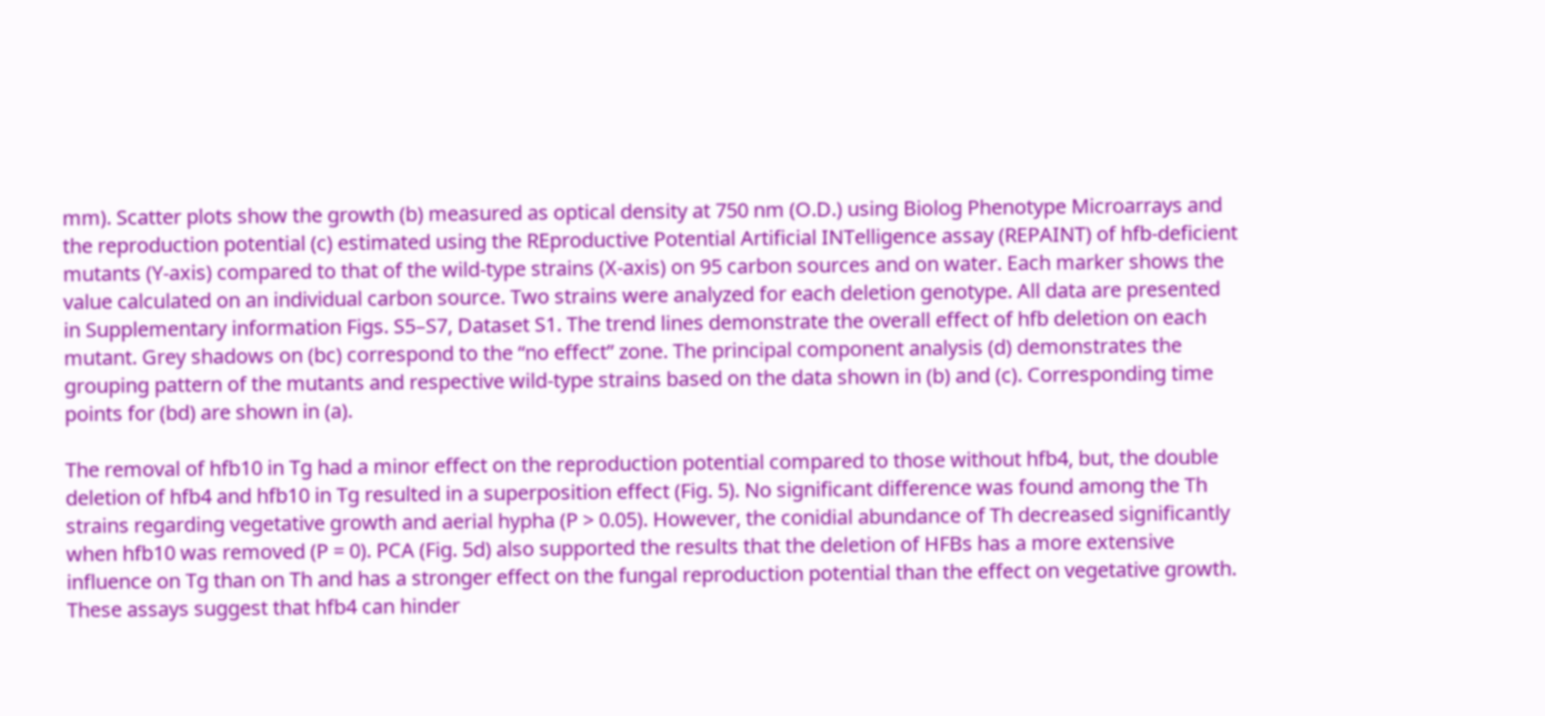mm). Scatter plots show the growth (b) measured as optical density at 750 nm (O.D.) using Biolog Phenotype Microarrays and the reproduction potential (c) estimated using the REproductive Potential Artificial INTelligence assay (REPAINT) of hfb-deficient mutants (Y-axis) compared to that of the wild-type strains (X-axis) on 95 carbon sources and on water. Each marker shows the value calculated on an individual carbon source. Two strains were analyzed for each deletion genotype. All data are presented in Supplementary information Figs. S5–S7, Dataset S1. The trend lines demonstrate the overall effect of hfb deletion on each mutant. Grey shadows on (bc) correspond to the “no effect” zone. The principal component analysis (d) demonstrates the grouping pattern of the mutants and respective wild-type strains based on the data shown in (b) and (c). Corresponding time points for (bd) are shown in (a).

The removal of hfb10 in Tg had a minor effect on the reproduction potential compared to those without hfb4, but, the double deletion of hfb4 and hfb10 in Tg resulted in a superposition effect (Fig. 5). No significant difference was found among the Th strains regarding vegetative growth and aerial hypha (P > 0.05). However, the conidial abundance of Th decreased significantly when hfb10 was removed (P = 0). PCA (Fig. 5d) also supported the results that the deletion of HFBs has a more extensive influence on Tg than on Th and has a stronger effect on the fungal reproduction potential than the effect on vegetative growth. These assays suggest that hfb4 can hinder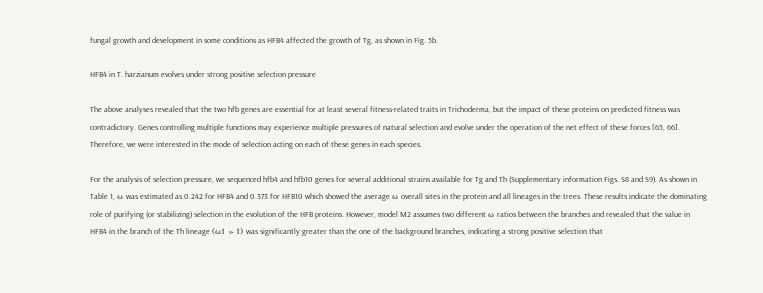fungal growth and development in some conditions as HFB4 affected the growth of Tg, as shown in Fig. 5b.

HFB4 in T. harzianum evolves under strong positive selection pressure

The above analyses revealed that the two hfb genes are essential for at least several fitness-related traits in Trichoderma, but the impact of these proteins on predicted fitness was contradictory. Genes controlling multiple functions may experience multiple pressures of natural selection and evolve under the operation of the net effect of these forces [65, 66]. Therefore, we were interested in the mode of selection acting on each of these genes in each species.

For the analysis of selection pressure, we sequenced hfb4 and hfb10 genes for several additional strains available for Tg and Th (Supplementary information Figs. S8 and S9). As shown in Table 1, ω was estimated as 0.242 for HFB4 and 0.373 for HFB10 which showed the average ω overall sites in the protein and all lineages in the trees. These results indicate the dominating role of purifying (or stabilizing) selection in the evolution of the HFB proteins. However, model M2 assumes two different ω ratios between the branches and revealed that the value in HFB4 in the branch of the Th lineage (ω1 » 1) was significantly greater than the one of the background branches, indicating a strong positive selection that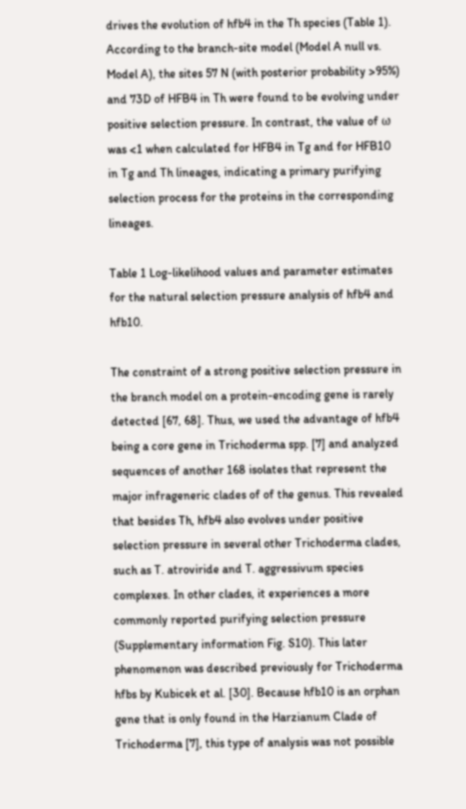drives the evolution of hfb4 in the Th species (Table 1). According to the branch-site model (Model A null vs. Model A), the sites 57 N (with posterior probability >95%) and 73D of HFB4 in Th were found to be evolving under positive selection pressure. In contrast, the value of ω was <1 when calculated for HFB4 in Tg and for HFB10 in Tg and Th lineages, indicating a primary purifying selection process for the proteins in the corresponding lineages.

Table 1 Log-likelihood values and parameter estimates for the natural selection pressure analysis of hfb4 and hfb10.

The constraint of a strong positive selection pressure in the branch model on a protein-encoding gene is rarely detected [67, 68]. Thus, we used the advantage of hfb4 being a core gene in Trichoderma spp. [7] and analyzed sequences of another 168 isolates that represent the major infrageneric clades of of the genus. This revealed that besides Th, hfb4 also evolves under positive selection pressure in several other Trichoderma clades, such as T. atroviride and T. aggressivum species complexes. In other clades, it experiences a more commonly reported purifying selection pressure (Supplementary information Fig. S10). This later phenomenon was described previously for Trichoderma hfbs by Kubicek et al. [30]. Because hfb10 is an orphan gene that is only found in the Harzianum Clade of Trichoderma [7], this type of analysis was not possible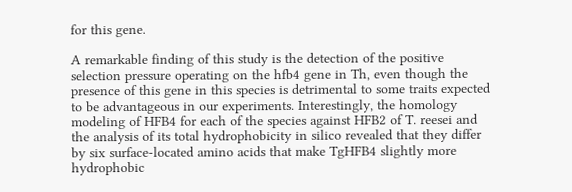for this gene.

A remarkable finding of this study is the detection of the positive selection pressure operating on the hfb4 gene in Th, even though the presence of this gene in this species is detrimental to some traits expected to be advantageous in our experiments. Interestingly, the homology modeling of HFB4 for each of the species against HFB2 of T. reesei and the analysis of its total hydrophobicity in silico revealed that they differ by six surface-located amino acids that make TgHFB4 slightly more hydrophobic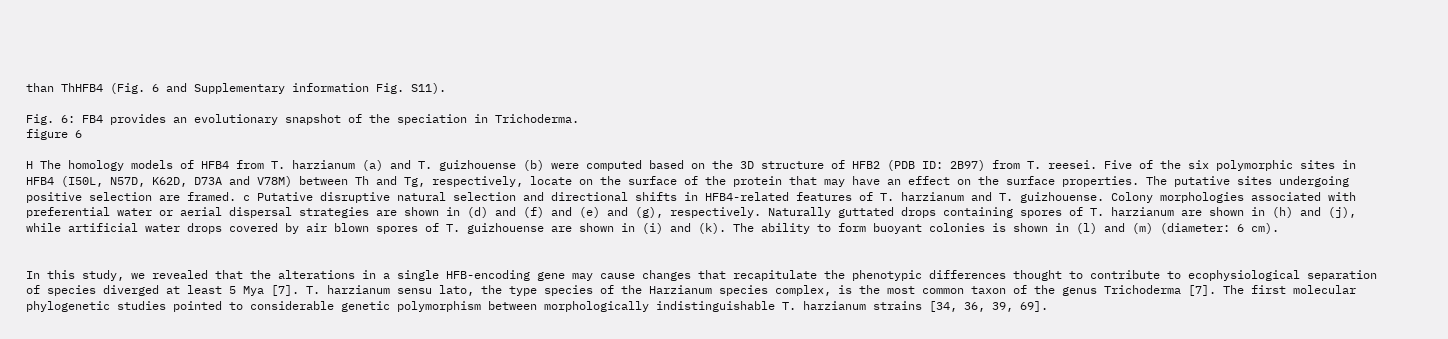than ThHFB4 (Fig. 6 and Supplementary information Fig. S11).

Fig. 6: FB4 provides an evolutionary snapshot of the speciation in Trichoderma.
figure 6

H The homology models of HFB4 from T. harzianum (a) and T. guizhouense (b) were computed based on the 3D structure of HFB2 (PDB ID: 2B97) from T. reesei. Five of the six polymorphic sites in HFB4 (I50L, N57D, K62D, D73A and V78M) between Th and Tg, respectively, locate on the surface of the protein that may have an effect on the surface properties. The putative sites undergoing positive selection are framed. c Putative disruptive natural selection and directional shifts in HFB4-related features of T. harzianum and T. guizhouense. Colony morphologies associated with preferential water or aerial dispersal strategies are shown in (d) and (f) and (e) and (g), respectively. Naturally guttated drops containing spores of T. harzianum are shown in (h) and (j), while artificial water drops covered by air blown spores of T. guizhouense are shown in (i) and (k). The ability to form buoyant colonies is shown in (l) and (m) (diameter: 6 cm).


In this study, we revealed that the alterations in a single HFB-encoding gene may cause changes that recapitulate the phenotypic differences thought to contribute to ecophysiological separation of species diverged at least 5 Mya [7]. T. harzianum sensu lato, the type species of the Harzianum species complex, is the most common taxon of the genus Trichoderma [7]. The first molecular phylogenetic studies pointed to considerable genetic polymorphism between morphologically indistinguishable T. harzianum strains [34, 36, 39, 69].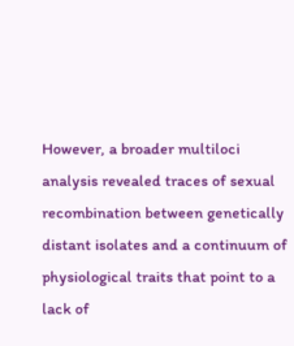However, a broader multiloci analysis revealed traces of sexual recombination between genetically distant isolates and a continuum of physiological traits that point to a lack of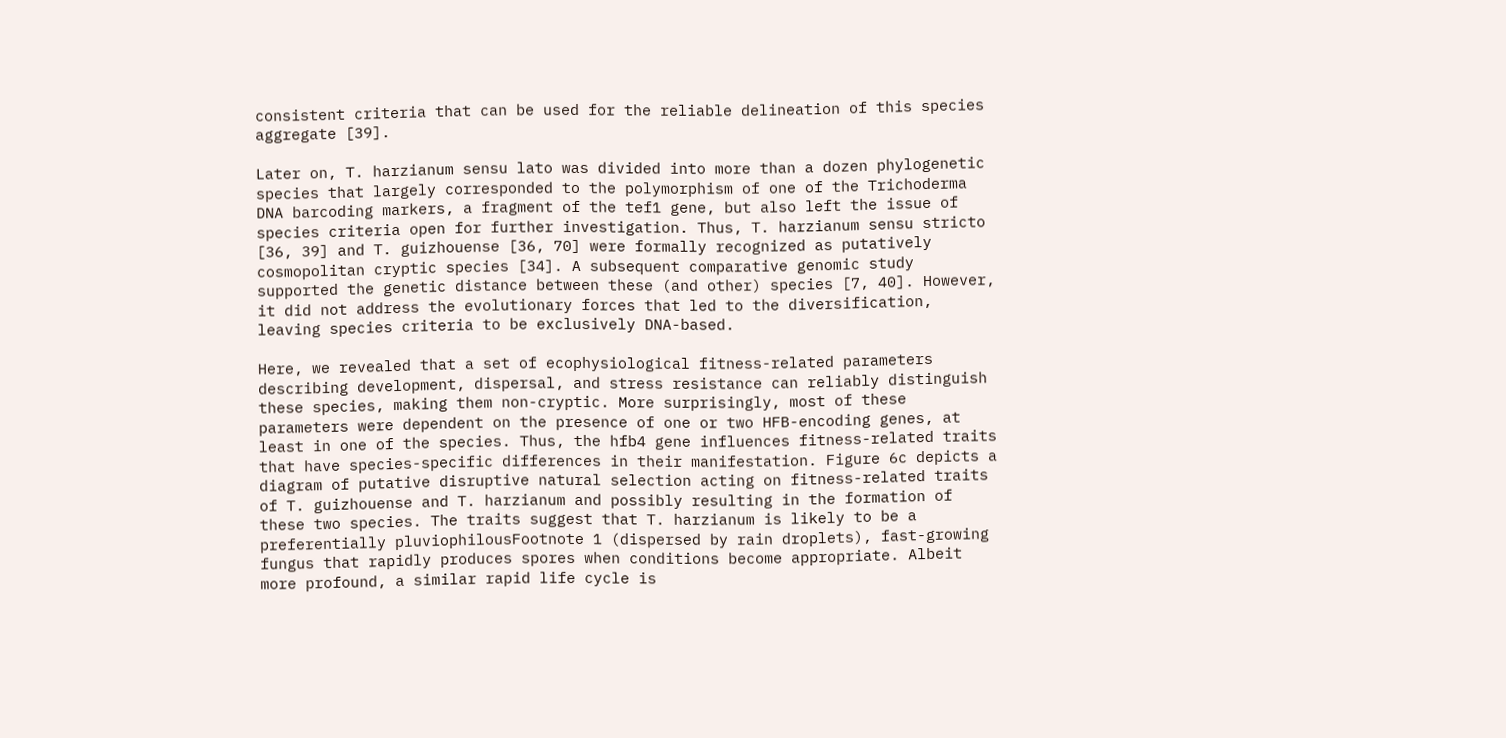consistent criteria that can be used for the reliable delineation of this species aggregate [39].

Later on, T. harzianum sensu lato was divided into more than a dozen phylogenetic species that largely corresponded to the polymorphism of one of the Trichoderma DNA barcoding markers, a fragment of the tef1 gene, but also left the issue of species criteria open for further investigation. Thus, T. harzianum sensu stricto [36, 39] and T. guizhouense [36, 70] were formally recognized as putatively cosmopolitan cryptic species [34]. A subsequent comparative genomic study supported the genetic distance between these (and other) species [7, 40]. However, it did not address the evolutionary forces that led to the diversification, leaving species criteria to be exclusively DNA-based.

Here, we revealed that a set of ecophysiological fitness-related parameters describing development, dispersal, and stress resistance can reliably distinguish these species, making them non-cryptic. More surprisingly, most of these parameters were dependent on the presence of one or two HFB-encoding genes, at least in one of the species. Thus, the hfb4 gene influences fitness-related traits that have species-specific differences in their manifestation. Figure 6c depicts a diagram of putative disruptive natural selection acting on fitness-related traits of T. guizhouense and T. harzianum and possibly resulting in the formation of these two species. The traits suggest that T. harzianum is likely to be a preferentially pluviophilousFootnote 1 (dispersed by rain droplets), fast-growing fungus that rapidly produces spores when conditions become appropriate. Albeit more profound, a similar rapid life cycle is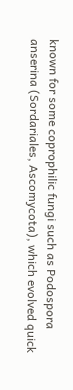known for some coprophilic fungi such as Podospora anserina (Sordariales, Ascomycota), which evolved quick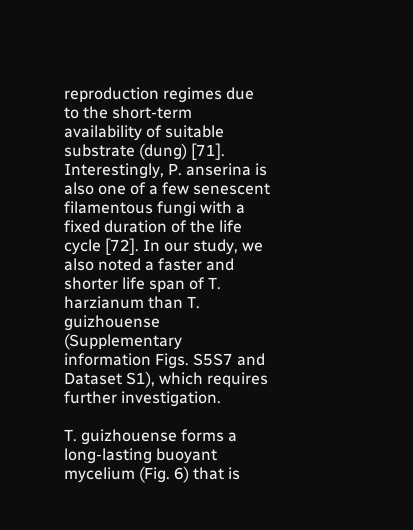reproduction regimes due to the short-term availability of suitable substrate (dung) [71]. Interestingly, P. anserina is also one of a few senescent filamentous fungi with a fixed duration of the life cycle [72]. In our study, we also noted a faster and shorter life span of T. harzianum than T. guizhouense (Supplementary information Figs. S5S7 and Dataset S1), which requires further investigation.

T. guizhouense forms a long-lasting buoyant mycelium (Fig. 6) that is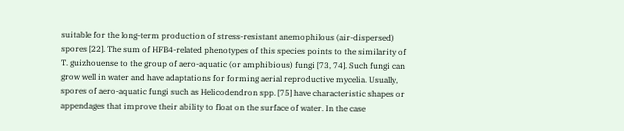suitable for the long-term production of stress-resistant anemophilous (air-dispersed) spores [22]. The sum of HFB4-related phenotypes of this species points to the similarity of T. guizhouense to the group of aero-aquatic (or amphibious) fungi [73, 74]. Such fungi can grow well in water and have adaptations for forming aerial reproductive mycelia. Usually, spores of aero-aquatic fungi such as Helicodendron spp. [75] have characteristic shapes or appendages that improve their ability to float on the surface of water. In the case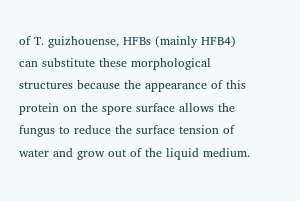of T. guizhouense, HFBs (mainly HFB4) can substitute these morphological structures because the appearance of this protein on the spore surface allows the fungus to reduce the surface tension of water and grow out of the liquid medium.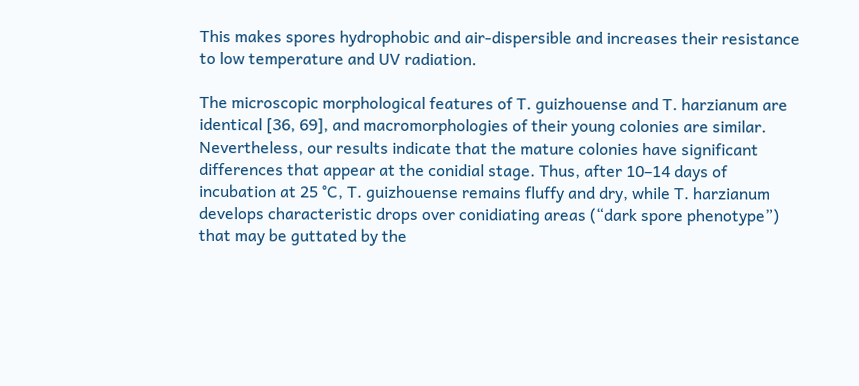This makes spores hydrophobic and air-dispersible and increases their resistance to low temperature and UV radiation.

The microscopic morphological features of T. guizhouense and T. harzianum are identical [36, 69], and macromorphologies of their young colonies are similar. Nevertheless, our results indicate that the mature colonies have significant differences that appear at the conidial stage. Thus, after 10–14 days of incubation at 25 °C, T. guizhouense remains fluffy and dry, while T. harzianum develops characteristic drops over conidiating areas (“dark spore phenotype”) that may be guttated by the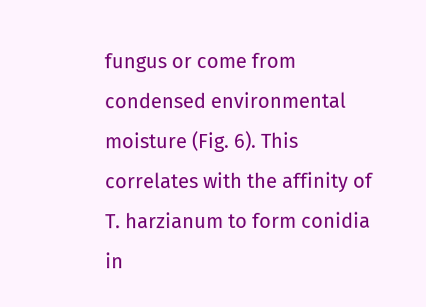fungus or come from condensed environmental moisture (Fig. 6). This correlates with the affinity of T. harzianum to form conidia in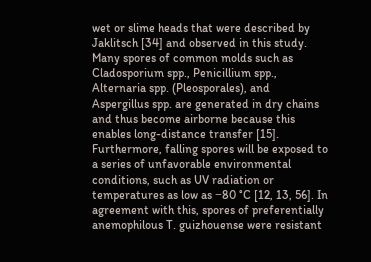wet or slime heads that were described by Jaklitsch [34] and observed in this study. Many spores of common molds such as Cladosporium spp., Penicillium spp., Alternaria spp. (Pleosporales), and Aspergillus spp. are generated in dry chains and thus become airborne because this enables long-distance transfer [15]. Furthermore, falling spores will be exposed to a series of unfavorable environmental conditions, such as UV radiation or temperatures as low as −80 °C [12, 13, 56]. In agreement with this, spores of preferentially anemophilous T. guizhouense were resistant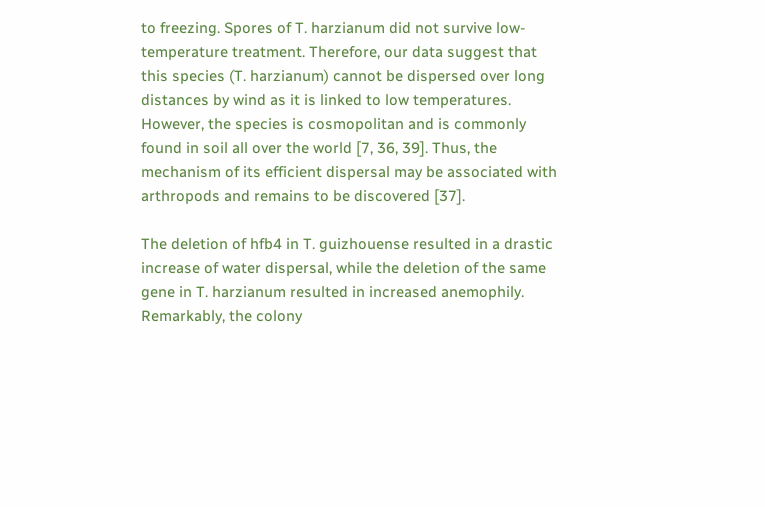to freezing. Spores of T. harzianum did not survive low-temperature treatment. Therefore, our data suggest that this species (T. harzianum) cannot be dispersed over long distances by wind as it is linked to low temperatures. However, the species is cosmopolitan and is commonly found in soil all over the world [7, 36, 39]. Thus, the mechanism of its efficient dispersal may be associated with arthropods and remains to be discovered [37].

The deletion of hfb4 in T. guizhouense resulted in a drastic increase of water dispersal, while the deletion of the same gene in T. harzianum resulted in increased anemophily. Remarkably, the colony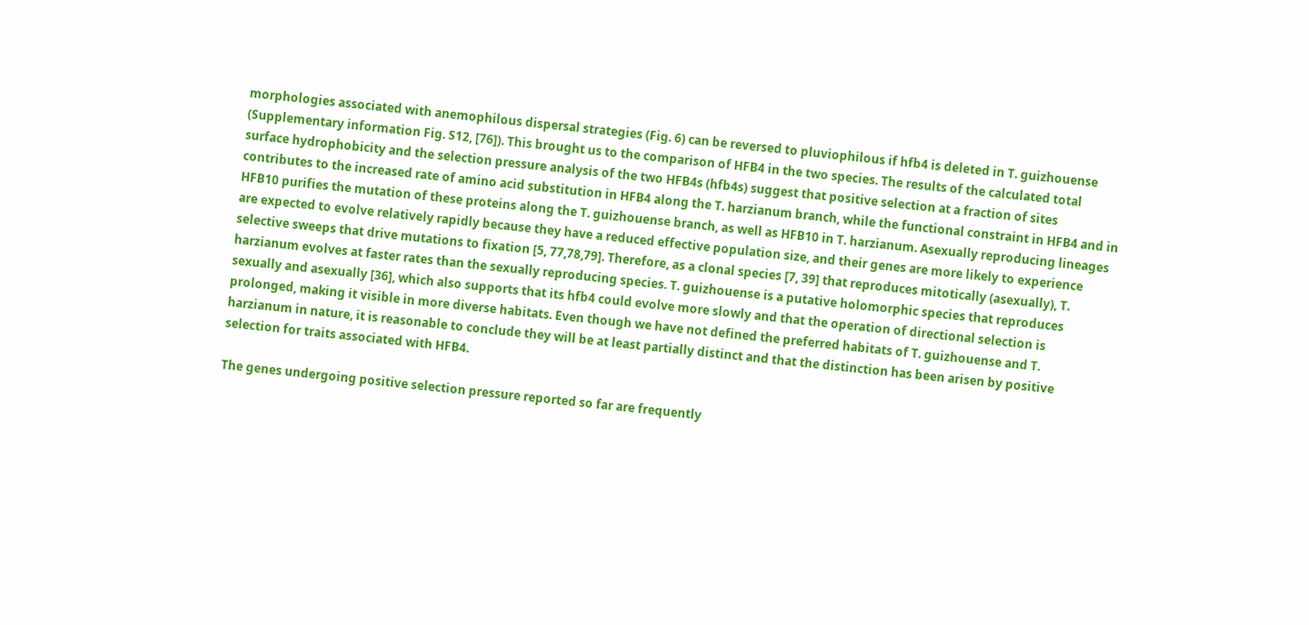morphologies associated with anemophilous dispersal strategies (Fig. 6) can be reversed to pluviophilous if hfb4 is deleted in T. guizhouense (Supplementary information Fig. S12, [76]). This brought us to the comparison of HFB4 in the two species. The results of the calculated total surface hydrophobicity and the selection pressure analysis of the two HFB4s (hfb4s) suggest that positive selection at a fraction of sites contributes to the increased rate of amino acid substitution in HFB4 along the T. harzianum branch, while the functional constraint in HFB4 and in HFB10 purifies the mutation of these proteins along the T. guizhouense branch, as well as HFB10 in T. harzianum. Asexually reproducing lineages are expected to evolve relatively rapidly because they have a reduced effective population size, and their genes are more likely to experience selective sweeps that drive mutations to fixation [5, 77,78,79]. Therefore, as a clonal species [7, 39] that reproduces mitotically (asexually), T. harzianum evolves at faster rates than the sexually reproducing species. T. guizhouense is a putative holomorphic species that reproduces sexually and asexually [36], which also supports that its hfb4 could evolve more slowly and that the operation of directional selection is prolonged, making it visible in more diverse habitats. Even though we have not defined the preferred habitats of T. guizhouense and T. harzianum in nature, it is reasonable to conclude they will be at least partially distinct and that the distinction has been arisen by positive selection for traits associated with HFB4.

The genes undergoing positive selection pressure reported so far are frequently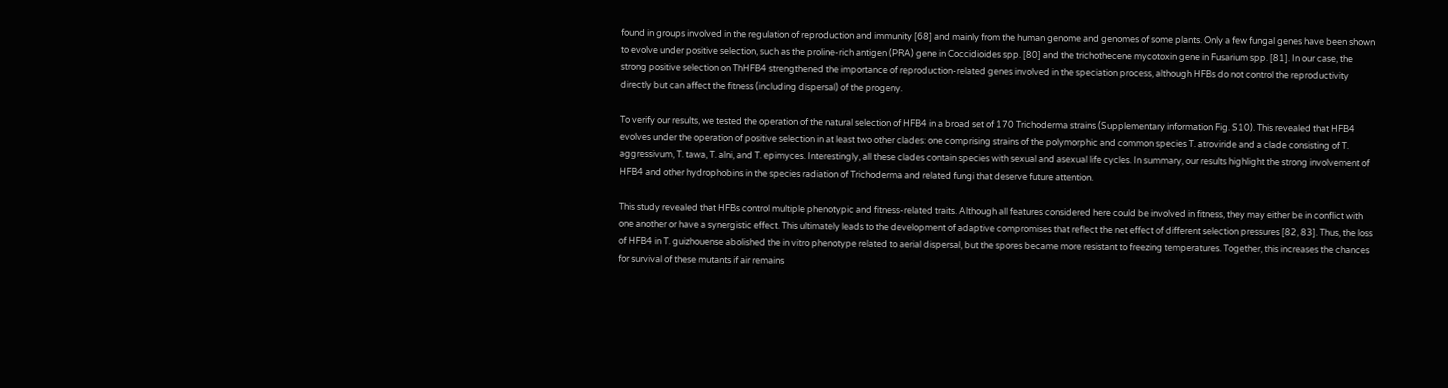found in groups involved in the regulation of reproduction and immunity [68] and mainly from the human genome and genomes of some plants. Only a few fungal genes have been shown to evolve under positive selection, such as the proline-rich antigen (PRA) gene in Coccidioides spp. [80] and the trichothecene mycotoxin gene in Fusarium spp. [81]. In our case, the strong positive selection on ThHFB4 strengthened the importance of reproduction-related genes involved in the speciation process, although HFBs do not control the reproductivity directly but can affect the fitness (including dispersal) of the progeny.

To verify our results, we tested the operation of the natural selection of HFB4 in a broad set of 170 Trichoderma strains (Supplementary information Fig. S10). This revealed that HFB4 evolves under the operation of positive selection in at least two other clades: one comprising strains of the polymorphic and common species T. atroviride and a clade consisting of T. aggressivum, T. tawa, T. alni, and T. epimyces. Interestingly, all these clades contain species with sexual and asexual life cycles. In summary, our results highlight the strong involvement of HFB4 and other hydrophobins in the species radiation of Trichoderma and related fungi that deserve future attention.

This study revealed that HFBs control multiple phenotypic and fitness-related traits. Although all features considered here could be involved in fitness, they may either be in conflict with one another or have a synergistic effect. This ultimately leads to the development of adaptive compromises that reflect the net effect of different selection pressures [82, 83]. Thus, the loss of HFB4 in T. guizhouense abolished the in vitro phenotype related to aerial dispersal, but the spores became more resistant to freezing temperatures. Together, this increases the chances for survival of these mutants if air remains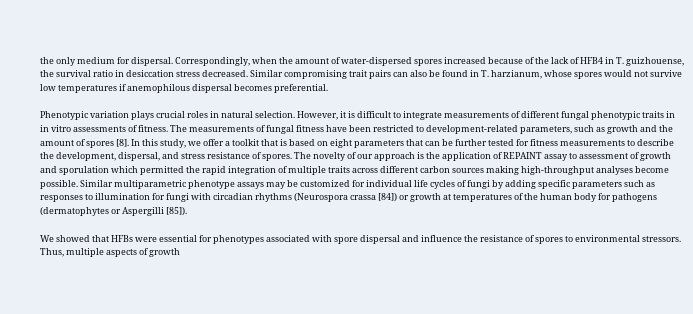the only medium for dispersal. Correspondingly, when the amount of water-dispersed spores increased because of the lack of HFB4 in T. guizhouense, the survival ratio in desiccation stress decreased. Similar compromising trait pairs can also be found in T. harzianum, whose spores would not survive low temperatures if anemophilous dispersal becomes preferential.

Phenotypic variation plays crucial roles in natural selection. However, it is difficult to integrate measurements of different fungal phenotypic traits in in vitro assessments of fitness. The measurements of fungal fitness have been restricted to development-related parameters, such as growth and the amount of spores [8]. In this study, we offer a toolkit that is based on eight parameters that can be further tested for fitness measurements to describe the development, dispersal, and stress resistance of spores. The novelty of our approach is the application of REPAINT assay to assessment of growth and sporulation which permitted the rapid integration of multiple traits across different carbon sources making high-throughput analyses become possible. Similar multiparametric phenotype assays may be customized for individual life cycles of fungi by adding specific parameters such as responses to illumination for fungi with circadian rhythms (Neurospora crassa [84]) or growth at temperatures of the human body for pathogens (dermatophytes or Aspergilli [85]).

We showed that HFBs were essential for phenotypes associated with spore dispersal and influence the resistance of spores to environmental stressors. Thus, multiple aspects of growth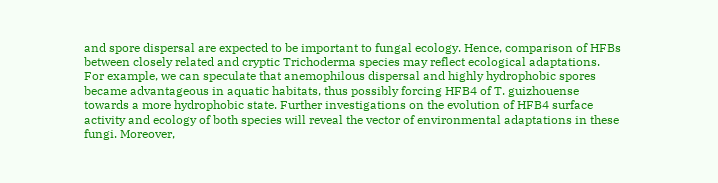and spore dispersal are expected to be important to fungal ecology. Hence, comparison of HFBs between closely related and cryptic Trichoderma species may reflect ecological adaptations. For example, we can speculate that anemophilous dispersal and highly hydrophobic spores became advantageous in aquatic habitats, thus possibly forcing HFB4 of T. guizhouense towards a more hydrophobic state. Further investigations on the evolution of HFB4 surface activity and ecology of both species will reveal the vector of environmental adaptations in these fungi. Moreover,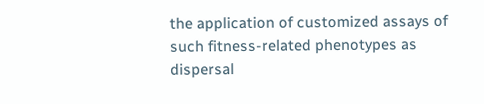the application of customized assays of such fitness-related phenotypes as dispersal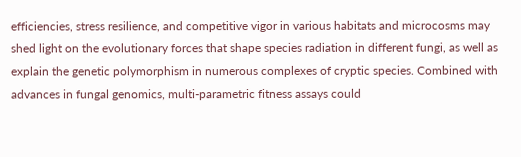efficiencies, stress resilience, and competitive vigor in various habitats and microcosms may shed light on the evolutionary forces that shape species radiation in different fungi, as well as explain the genetic polymorphism in numerous complexes of cryptic species. Combined with advances in fungal genomics, multi-parametric fitness assays could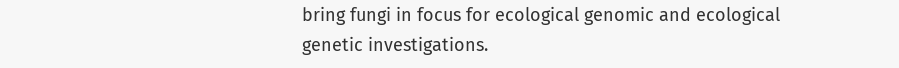bring fungi in focus for ecological genomic and ecological genetic investigations.